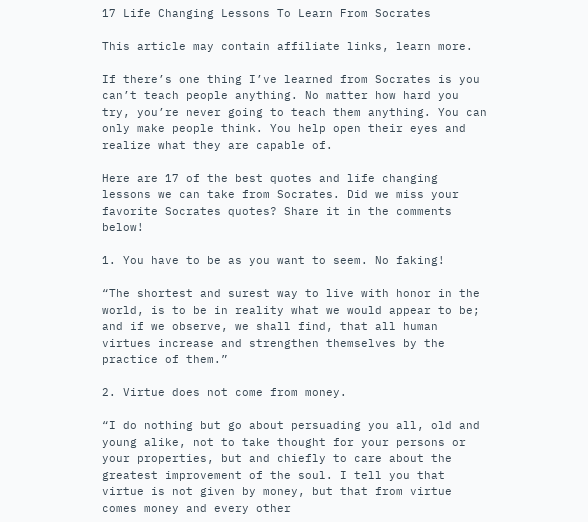17 Life Changing Lessons To Learn From Socrates

This article may contain affiliate links, learn more.

If there’s one thing I’ve learned from Socrates is you can’t teach people anything. No matter how hard you try, you’re never going to teach them anything. You can only make people think. You help open their eyes and realize what they are capable of.

Here are 17 of the best quotes and life changing lessons we can take from Socrates. Did we miss your favorite Socrates quotes? Share it in the comments below!

1. You have to be as you want to seem. No faking!

“The shortest and surest way to live with honor in the world, is to be in reality what we would appear to be; and if we observe, we shall find, that all human virtues increase and strengthen themselves by the practice of them.”

2. Virtue does not come from money.

“I do nothing but go about persuading you all, old and young alike, not to take thought for your persons or your properties, but and chiefly to care about the greatest improvement of the soul. I tell you that virtue is not given by money, but that from virtue comes money and every other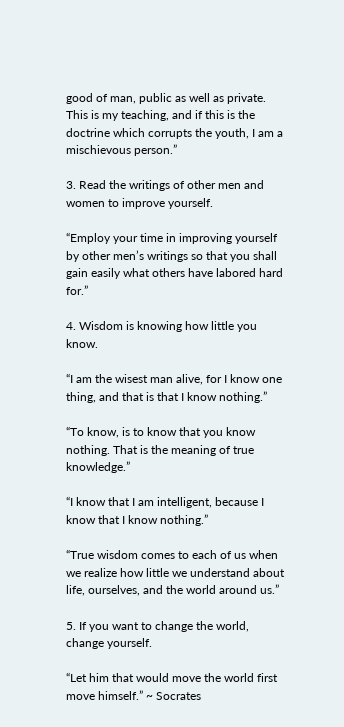good of man, public as well as private. This is my teaching, and if this is the doctrine which corrupts the youth, I am a mischievous person.”

3. Read the writings of other men and women to improve yourself.

“Employ your time in improving yourself by other men’s writings so that you shall gain easily what others have labored hard for.”

4. Wisdom is knowing how little you know.

“I am the wisest man alive, for I know one thing, and that is that I know nothing.”

“To know, is to know that you know nothing. That is the meaning of true knowledge.”

“I know that I am intelligent, because I know that I know nothing.”

“True wisdom comes to each of us when we realize how little we understand about life, ourselves, and the world around us.”

5. If you want to change the world, change yourself.

“Let him that would move the world first move himself.” ~ Socrates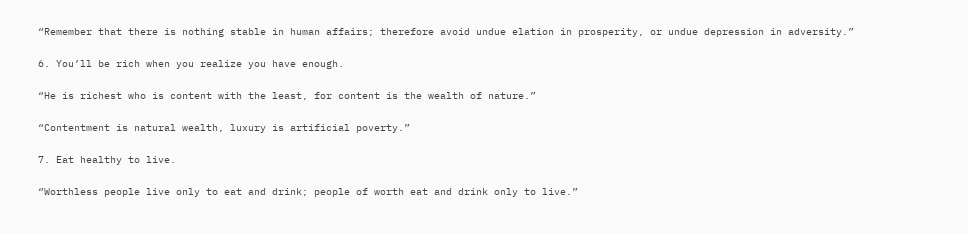“Remember that there is nothing stable in human affairs; therefore avoid undue elation in prosperity, or undue depression in adversity.”

6. You’ll be rich when you realize you have enough.

“He is richest who is content with the least, for content is the wealth of nature.”

“Contentment is natural wealth, luxury is artificial poverty.”

7. Eat healthy to live.

“Worthless people live only to eat and drink; people of worth eat and drink only to live.”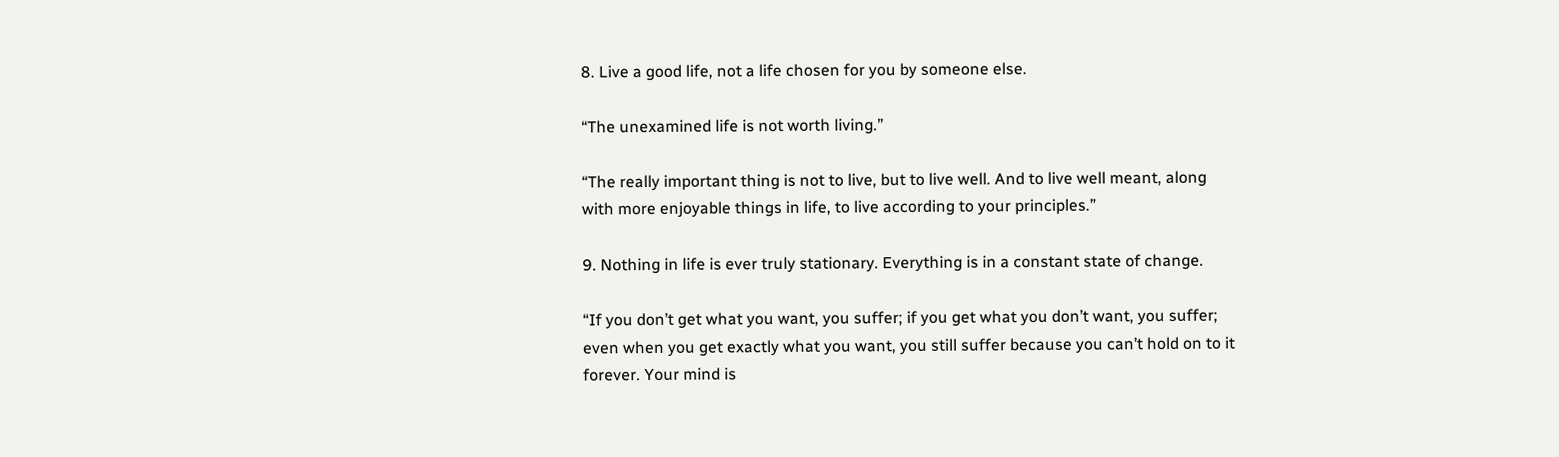8. Live a good life, not a life chosen for you by someone else.

“The unexamined life is not worth living.”

“The really important thing is not to live, but to live well. And to live well meant, along with more enjoyable things in life, to live according to your principles.”

9. Nothing in life is ever truly stationary. Everything is in a constant state of change.

“If you don’t get what you want, you suffer; if you get what you don’t want, you suffer; even when you get exactly what you want, you still suffer because you can’t hold on to it forever. Your mind is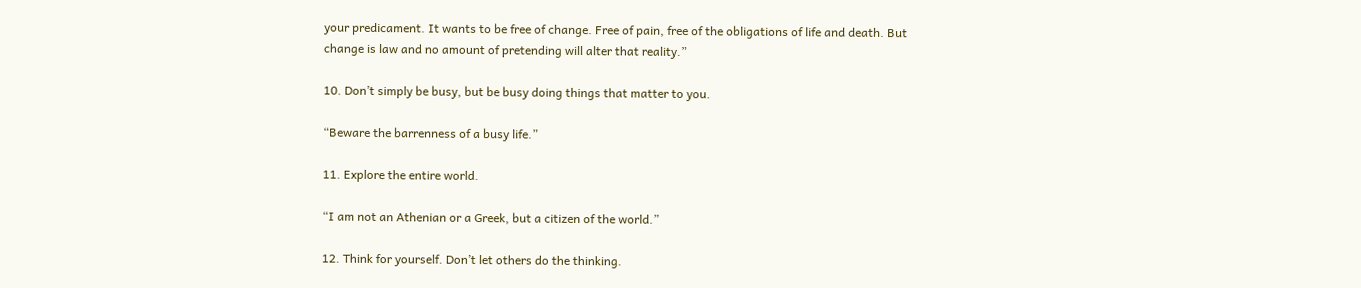your predicament. It wants to be free of change. Free of pain, free of the obligations of life and death. But change is law and no amount of pretending will alter that reality.”

10. Don’t simply be busy, but be busy doing things that matter to you.

“Beware the barrenness of a busy life.”

11. Explore the entire world.

“I am not an Athenian or a Greek, but a citizen of the world.”

12. Think for yourself. Don’t let others do the thinking.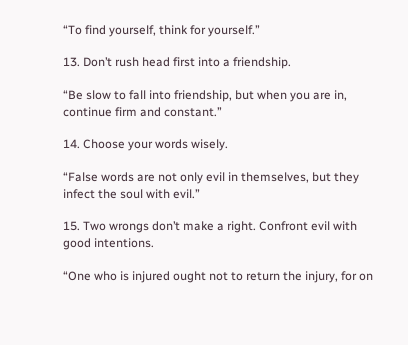“To find yourself, think for yourself.”

13. Don’t rush head first into a friendship.

“Be slow to fall into friendship, but when you are in, continue firm and constant.”

14. Choose your words wisely.

“False words are not only evil in themselves, but they infect the soul with evil.”

15. Two wrongs don’t make a right. Confront evil with good intentions.

“One who is injured ought not to return the injury, for on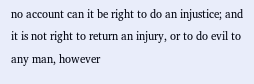no account can it be right to do an injustice; and it is not right to return an injury, or to do evil to any man, however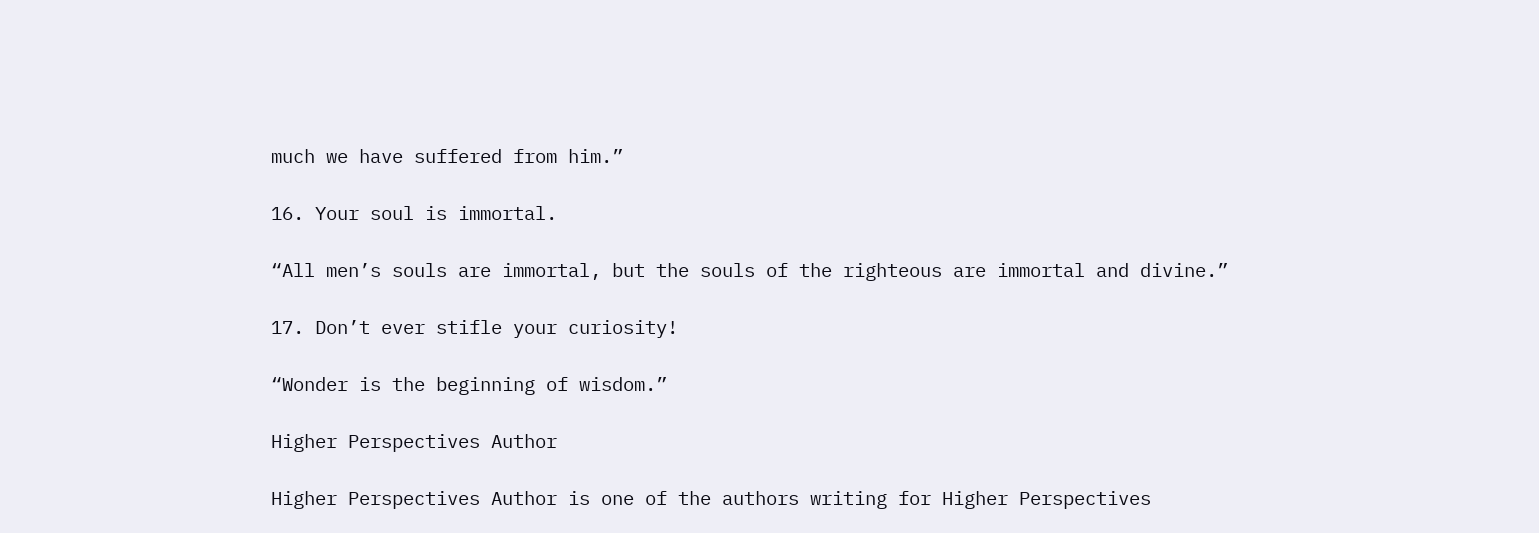much we have suffered from him.”

16. Your soul is immortal.

“All men’s souls are immortal, but the souls of the righteous are immortal and divine.”

17. Don’t ever stifle your curiosity!

“Wonder is the beginning of wisdom.”

Higher Perspectives Author

Higher Perspectives Author is one of the authors writing for Higher Perspectives